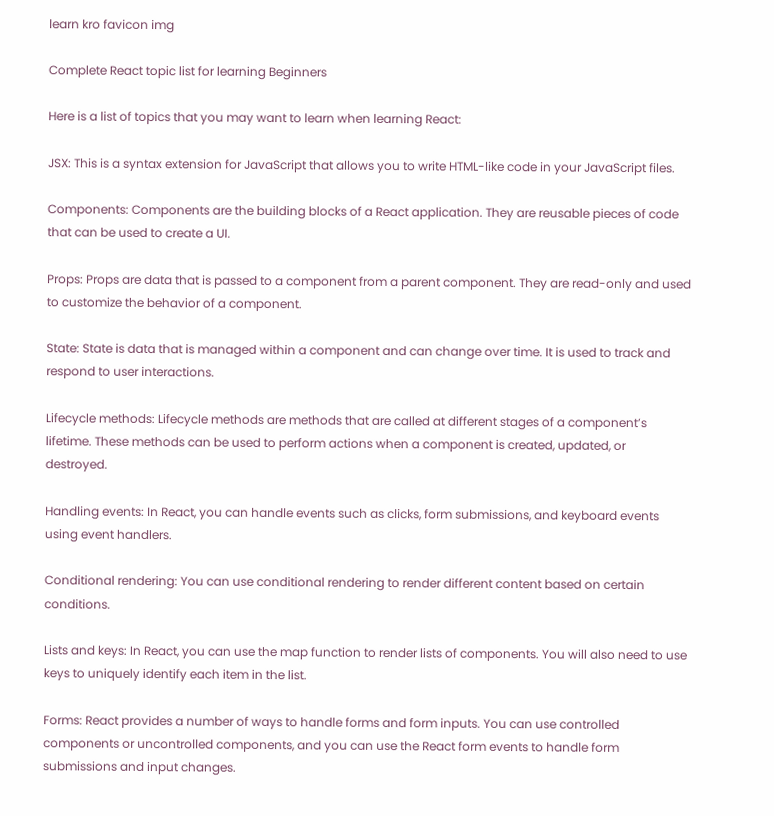learn kro favicon img

Complete React topic list for learning Beginners

Here is a list of topics that you may want to learn when learning React:

JSX: This is a syntax extension for JavaScript that allows you to write HTML-like code in your JavaScript files.

Components: Components are the building blocks of a React application. They are reusable pieces of code that can be used to create a UI.

Props: Props are data that is passed to a component from a parent component. They are read-only and used to customize the behavior of a component.

State: State is data that is managed within a component and can change over time. It is used to track and respond to user interactions.

Lifecycle methods: Lifecycle methods are methods that are called at different stages of a component’s lifetime. These methods can be used to perform actions when a component is created, updated, or destroyed.

Handling events: In React, you can handle events such as clicks, form submissions, and keyboard events using event handlers.

Conditional rendering: You can use conditional rendering to render different content based on certain conditions.

Lists and keys: In React, you can use the map function to render lists of components. You will also need to use keys to uniquely identify each item in the list.

Forms: React provides a number of ways to handle forms and form inputs. You can use controlled components or uncontrolled components, and you can use the React form events to handle form submissions and input changes.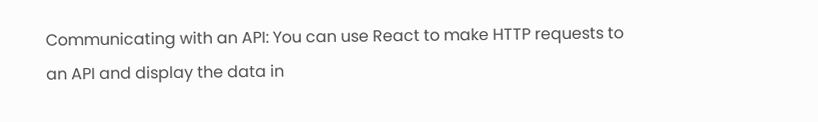Communicating with an API: You can use React to make HTTP requests to an API and display the data in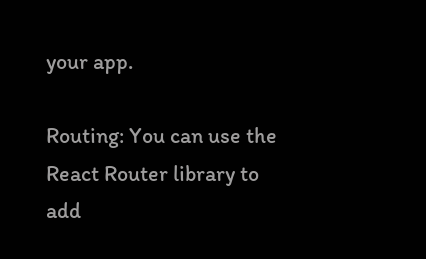your app.

Routing: You can use the React Router library to add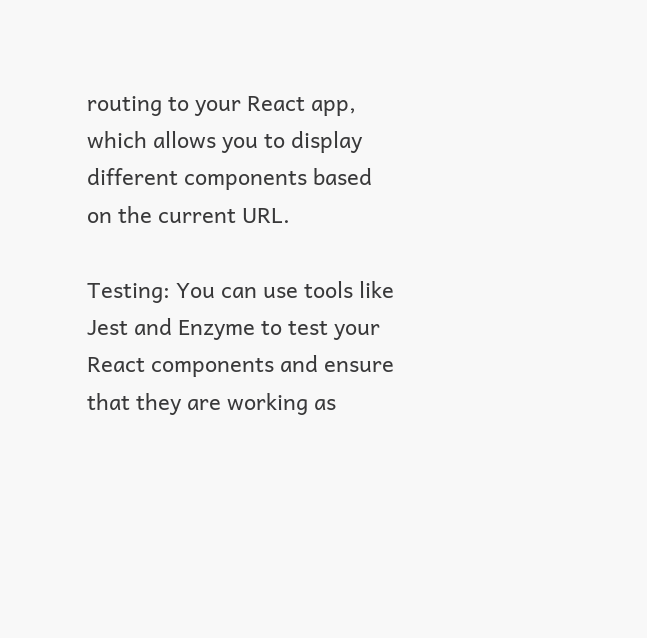routing to your React app, which allows you to display different components based on the current URL.

Testing: You can use tools like Jest and Enzyme to test your React components and ensure that they are working as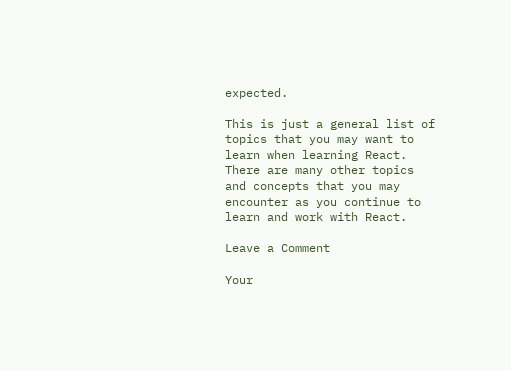expected.

This is just a general list of topics that you may want to learn when learning React. There are many other topics and concepts that you may encounter as you continue to learn and work with React.

Leave a Comment

Your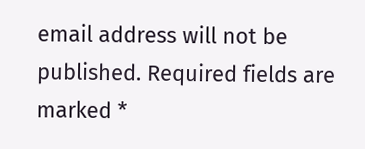email address will not be published. Required fields are marked *